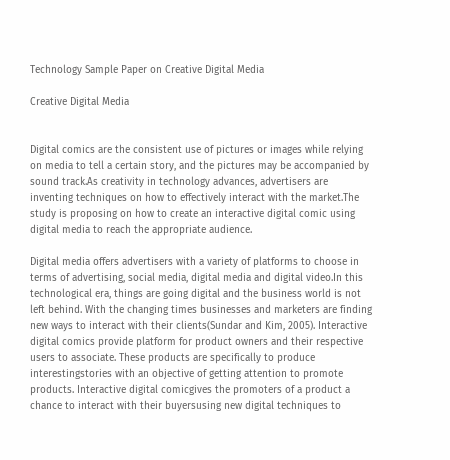Technology Sample Paper on Creative Digital Media

Creative Digital Media


Digital comics are the consistent use of pictures or images while relying on media to tell a certain story, and the pictures may be accompanied by sound track.As creativity in technology advances, advertisers are inventing techniques on how to effectively interact with the market.The study is proposing on how to create an interactive digital comic using digital media to reach the appropriate audience.

Digital media offers advertisers with a variety of platforms to choose in terms of advertising, social media, digital media and digital video.In this technological era, things are going digital and the business world is not left behind. With the changing times businesses and marketers are finding new ways to interact with their clients(Sundar and Kim, 2005). Interactive digital comics provide platform for product owners and their respective users to associate. These products are specifically to produce interestingstories with an objective of getting attention to promote products. Interactive digital comicgives the promoters of a product a chance to interact with their buyersusing new digital techniques to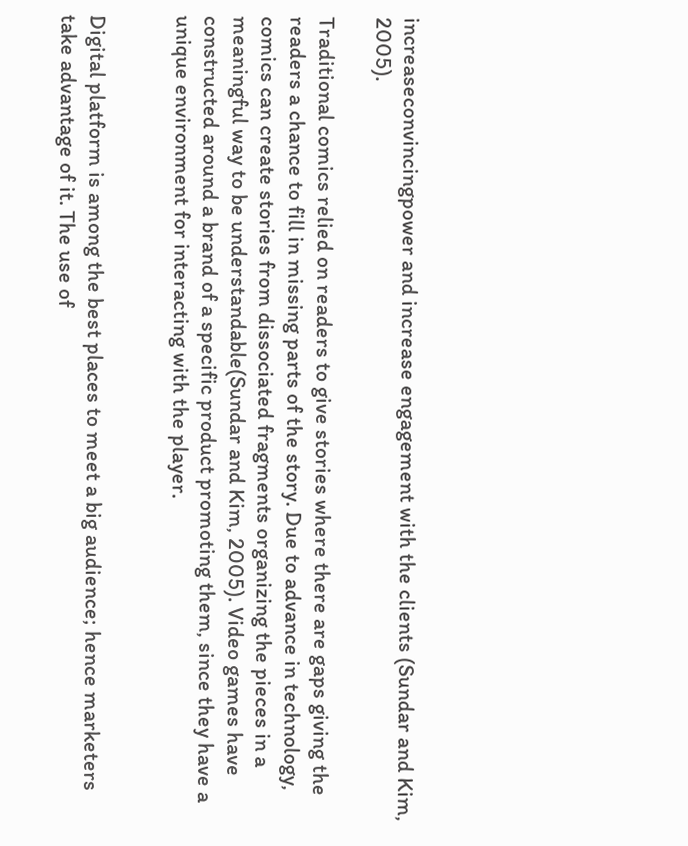increaseconvincingpower and increase engagement with the clients (Sundar and Kim, 2005).

Traditional comics relied on readers to give stories where there are gaps giving the readers a chance to fill in missing parts of the story. Due to advance in technology, comics can create stories from dissociated fragments organizing the pieces in a meaningful way to be understandable(Sundar and Kim, 2005). Video games have constructed around a brand of a specific product promoting them, since they have a unique environment for interacting with the player.


Digital platform is among the best places to meet a big audience; hence marketers take advantage of it. The use of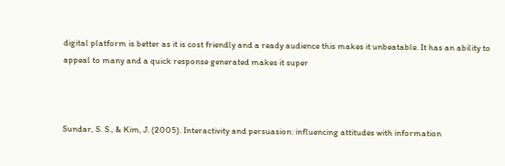digital platform is better as it is cost friendly and a ready audience this makes it unbeatable. It has an ability to appeal to many and a quick response generated makes it super



Sundar, S. S., & Kim, J. (2005). Interactivity and persuasion: influencing attitudes with information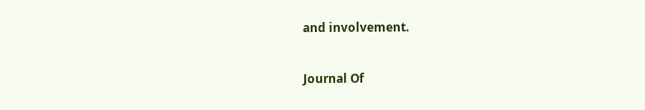and involvement.

Journal Of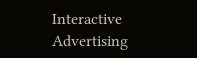Interactive Advertising